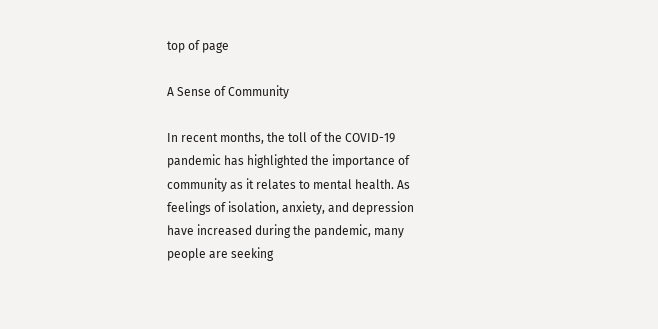top of page

A Sense of Community

In recent months, the toll of the COVID-19 pandemic has highlighted the importance of community as it relates to mental health. As feelings of isolation, anxiety, and depression have increased during the pandemic, many people are seeking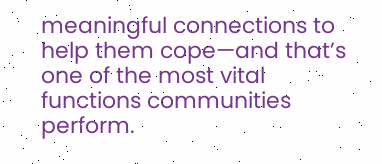meaningful connections to help them cope—and that’s one of the most vital functions communities perform.